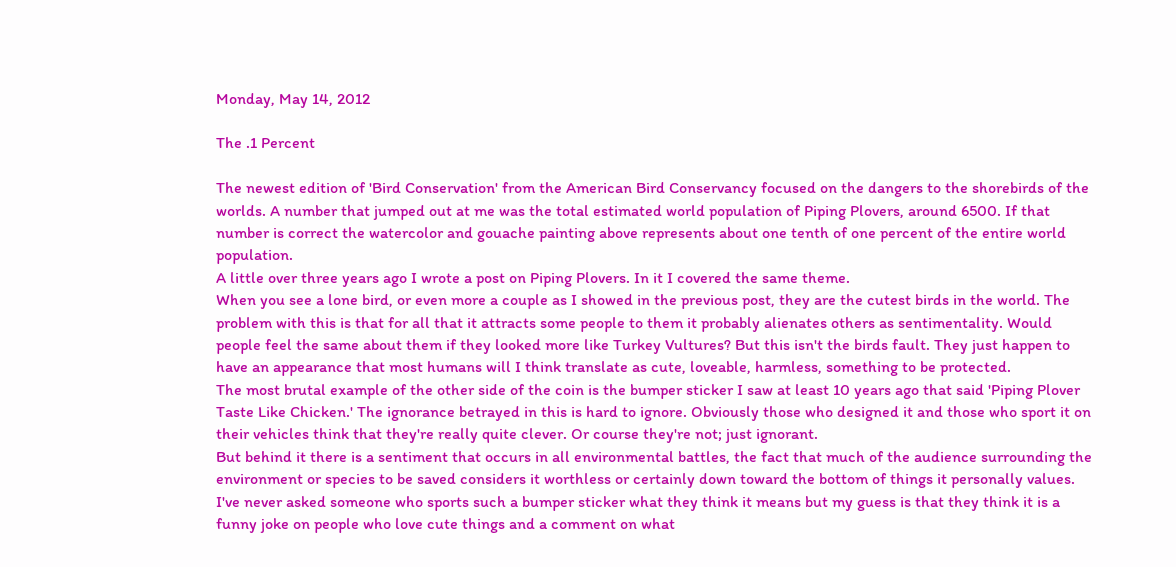Monday, May 14, 2012

The .1 Percent

The newest edition of 'Bird Conservation' from the American Bird Conservancy focused on the dangers to the shorebirds of the worlds. A number that jumped out at me was the total estimated world population of Piping Plovers, around 6500. If that number is correct the watercolor and gouache painting above represents about one tenth of one percent of the entire world population.
A little over three years ago I wrote a post on Piping Plovers. In it I covered the same theme.
When you see a lone bird, or even more a couple as I showed in the previous post, they are the cutest birds in the world. The problem with this is that for all that it attracts some people to them it probably alienates others as sentimentality. Would people feel the same about them if they looked more like Turkey Vultures? But this isn't the birds fault. They just happen to have an appearance that most humans will I think translate as cute, loveable, harmless, something to be protected.
The most brutal example of the other side of the coin is the bumper sticker I saw at least 10 years ago that said 'Piping Plover Taste Like Chicken.' The ignorance betrayed in this is hard to ignore. Obviously those who designed it and those who sport it on their vehicles think that they're really quite clever. Or course they're not; just ignorant.
But behind it there is a sentiment that occurs in all environmental battles, the fact that much of the audience surrounding the environment or species to be saved considers it worthless or certainly down toward the bottom of things it personally values. I've never asked someone who sports such a bumper sticker what they think it means but my guess is that they think it is a funny joke on people who love cute things and a comment on what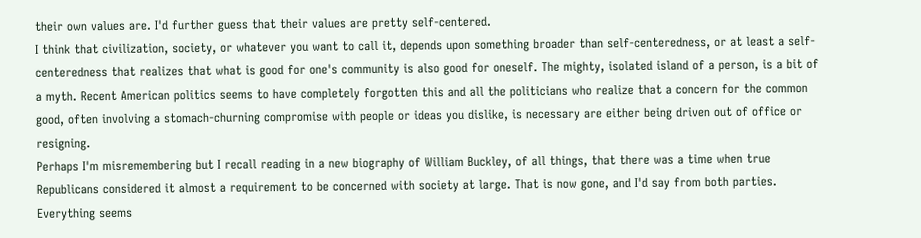their own values are. I'd further guess that their values are pretty self-centered.
I think that civilization, society, or whatever you want to call it, depends upon something broader than self-centeredness, or at least a self-centeredness that realizes that what is good for one's community is also good for oneself. The mighty, isolated island of a person, is a bit of a myth. Recent American politics seems to have completely forgotten this and all the politicians who realize that a concern for the common good, often involving a stomach-churning compromise with people or ideas you dislike, is necessary are either being driven out of office or resigning.
Perhaps I'm misremembering but I recall reading in a new biography of William Buckley, of all things, that there was a time when true Republicans considered it almost a requirement to be concerned with society at large. That is now gone, and I'd say from both parties. Everything seems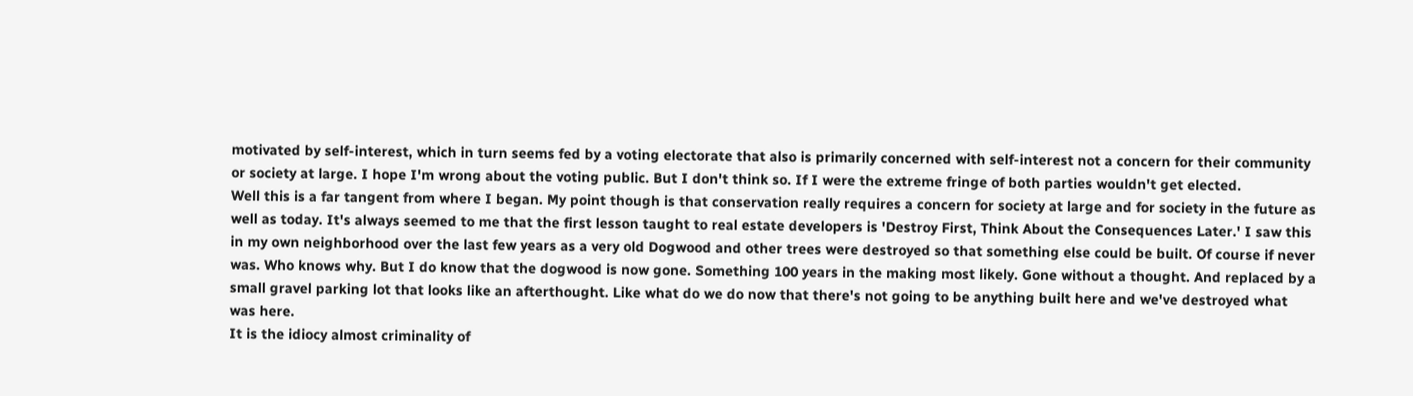motivated by self-interest, which in turn seems fed by a voting electorate that also is primarily concerned with self-interest not a concern for their community or society at large. I hope I'm wrong about the voting public. But I don't think so. If I were the extreme fringe of both parties wouldn't get elected.
Well this is a far tangent from where I began. My point though is that conservation really requires a concern for society at large and for society in the future as well as today. It's always seemed to me that the first lesson taught to real estate developers is 'Destroy First, Think About the Consequences Later.' I saw this in my own neighborhood over the last few years as a very old Dogwood and other trees were destroyed so that something else could be built. Of course if never was. Who knows why. But I do know that the dogwood is now gone. Something 100 years in the making most likely. Gone without a thought. And replaced by a small gravel parking lot that looks like an afterthought. Like what do we do now that there's not going to be anything built here and we've destroyed what was here.
It is the idiocy almost criminality of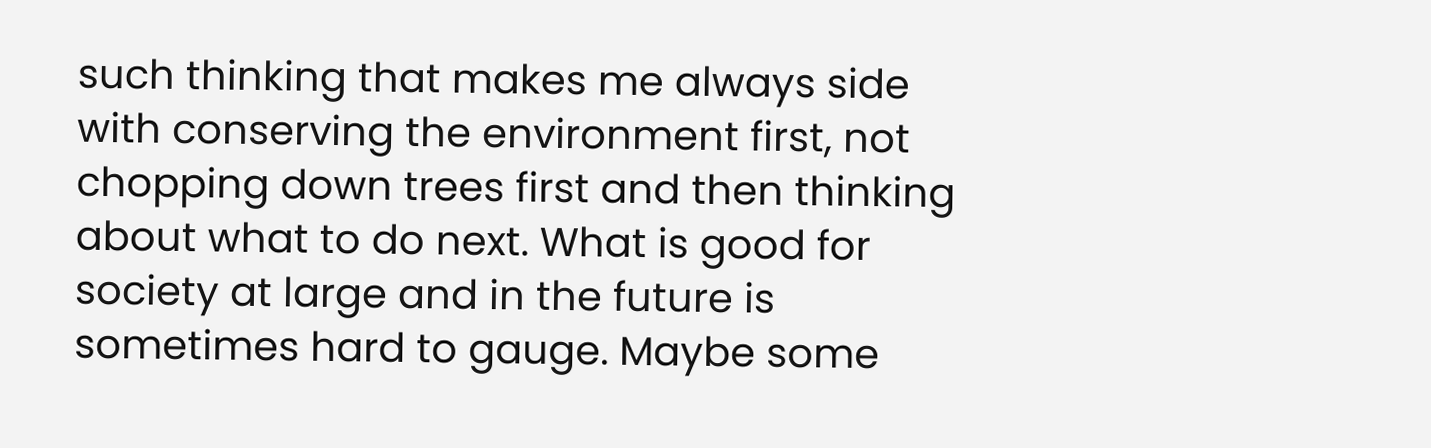such thinking that makes me always side with conserving the environment first, not chopping down trees first and then thinking about what to do next. What is good for society at large and in the future is sometimes hard to gauge. Maybe some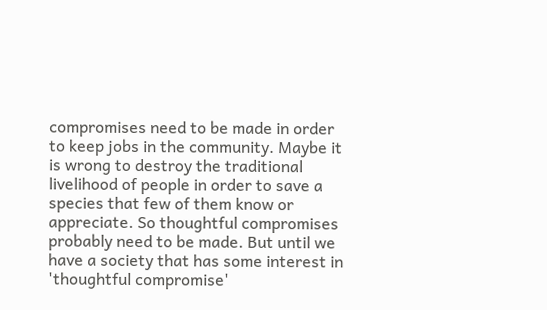compromises need to be made in order to keep jobs in the community. Maybe it is wrong to destroy the traditional livelihood of people in order to save a species that few of them know or appreciate. So thoughtful compromises probably need to be made. But until we have a society that has some interest in 'thoughtful compromise'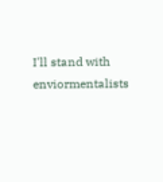I'll stand with enviormentalists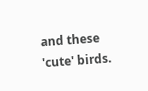and these 'cute' birds.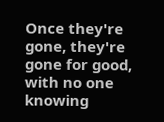Once they're gone, they're gone for good, with no one knowing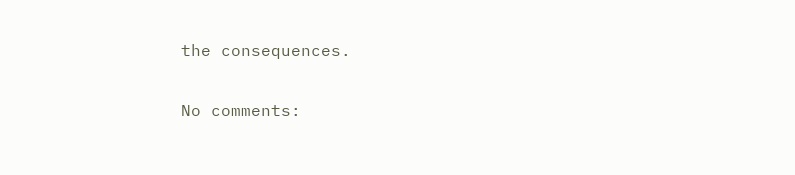the consequences.

No comments: